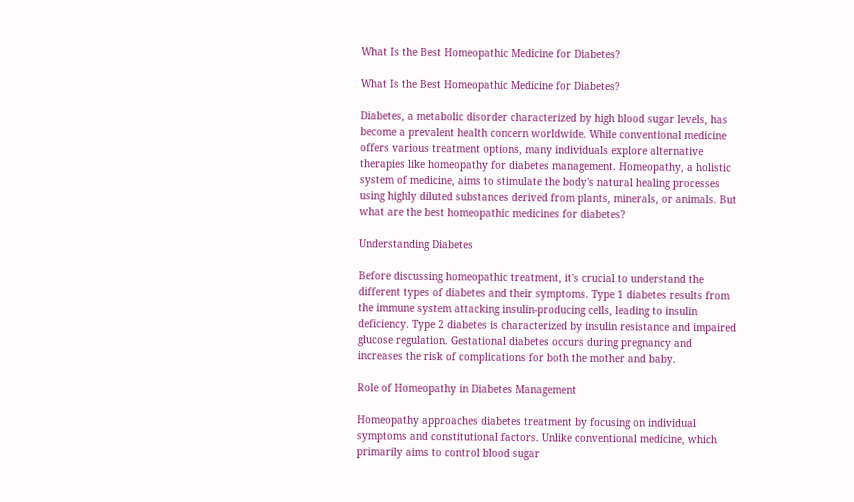What Is the Best Homeopathic Medicine for Diabetes?

What Is the Best Homeopathic Medicine for Diabetes?

Diabetes, a metabolic disorder characterized by high blood sugar levels, has become a prevalent health concern worldwide. While conventional medicine offers various treatment options, many individuals explore alternative therapies like homeopathy for diabetes management. Homeopathy, a holistic system of medicine, aims to stimulate the body's natural healing processes using highly diluted substances derived from plants, minerals, or animals. But what are the best homeopathic medicines for diabetes?

Understanding Diabetes

Before discussing homeopathic treatment, it's crucial to understand the different types of diabetes and their symptoms. Type 1 diabetes results from the immune system attacking insulin-producing cells, leading to insulin deficiency. Type 2 diabetes is characterized by insulin resistance and impaired glucose regulation. Gestational diabetes occurs during pregnancy and increases the risk of complications for both the mother and baby.

Role of Homeopathy in Diabetes Management

Homeopathy approaches diabetes treatment by focusing on individual symptoms and constitutional factors. Unlike conventional medicine, which primarily aims to control blood sugar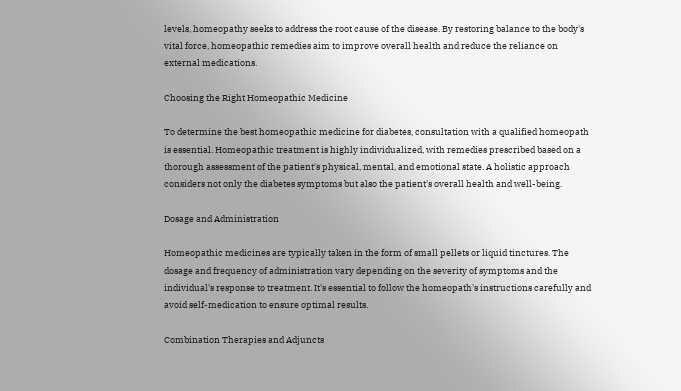levels, homeopathy seeks to address the root cause of the disease. By restoring balance to the body's vital force, homeopathic remedies aim to improve overall health and reduce the reliance on external medications.

Choosing the Right Homeopathic Medicine

To determine the best homeopathic medicine for diabetes, consultation with a qualified homeopath is essential. Homeopathic treatment is highly individualized, with remedies prescribed based on a thorough assessment of the patient's physical, mental, and emotional state. A holistic approach considers not only the diabetes symptoms but also the patient's overall health and well-being.

Dosage and Administration

Homeopathic medicines are typically taken in the form of small pellets or liquid tinctures. The dosage and frequency of administration vary depending on the severity of symptoms and the individual's response to treatment. It's essential to follow the homeopath's instructions carefully and avoid self-medication to ensure optimal results.

Combination Therapies and Adjuncts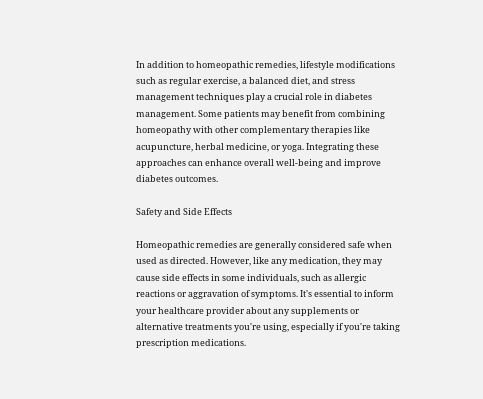In addition to homeopathic remedies, lifestyle modifications such as regular exercise, a balanced diet, and stress management techniques play a crucial role in diabetes management. Some patients may benefit from combining homeopathy with other complementary therapies like acupuncture, herbal medicine, or yoga. Integrating these approaches can enhance overall well-being and improve diabetes outcomes.

Safety and Side Effects

Homeopathic remedies are generally considered safe when used as directed. However, like any medication, they may cause side effects in some individuals, such as allergic reactions or aggravation of symptoms. It's essential to inform your healthcare provider about any supplements or alternative treatments you're using, especially if you're taking prescription medications.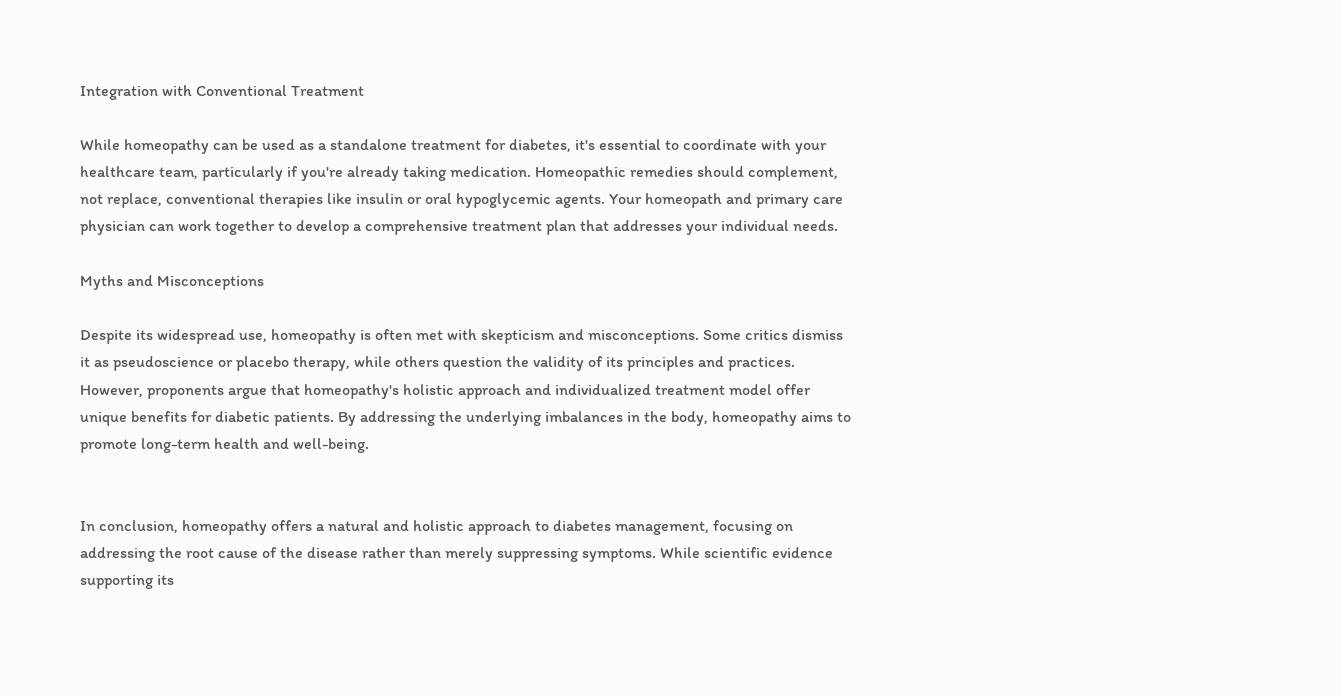Integration with Conventional Treatment

While homeopathy can be used as a standalone treatment for diabetes, it's essential to coordinate with your healthcare team, particularly if you're already taking medication. Homeopathic remedies should complement, not replace, conventional therapies like insulin or oral hypoglycemic agents. Your homeopath and primary care physician can work together to develop a comprehensive treatment plan that addresses your individual needs.

Myths and Misconceptions

Despite its widespread use, homeopathy is often met with skepticism and misconceptions. Some critics dismiss it as pseudoscience or placebo therapy, while others question the validity of its principles and practices. However, proponents argue that homeopathy's holistic approach and individualized treatment model offer unique benefits for diabetic patients. By addressing the underlying imbalances in the body, homeopathy aims to promote long-term health and well-being.


In conclusion, homeopathy offers a natural and holistic approach to diabetes management, focusing on addressing the root cause of the disease rather than merely suppressing symptoms. While scientific evidence supporting its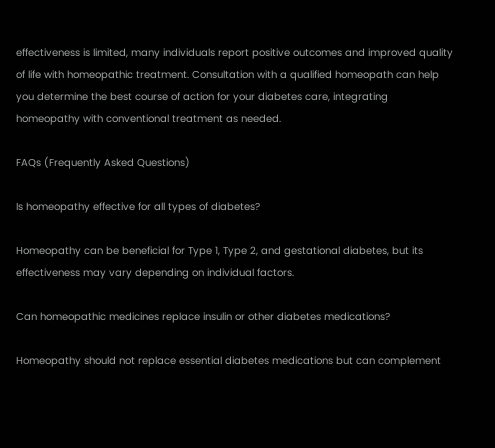effectiveness is limited, many individuals report positive outcomes and improved quality of life with homeopathic treatment. Consultation with a qualified homeopath can help you determine the best course of action for your diabetes care, integrating homeopathy with conventional treatment as needed.

FAQs (Frequently Asked Questions)

Is homeopathy effective for all types of diabetes?

Homeopathy can be beneficial for Type 1, Type 2, and gestational diabetes, but its effectiveness may vary depending on individual factors.

Can homeopathic medicines replace insulin or other diabetes medications?

Homeopathy should not replace essential diabetes medications but can complement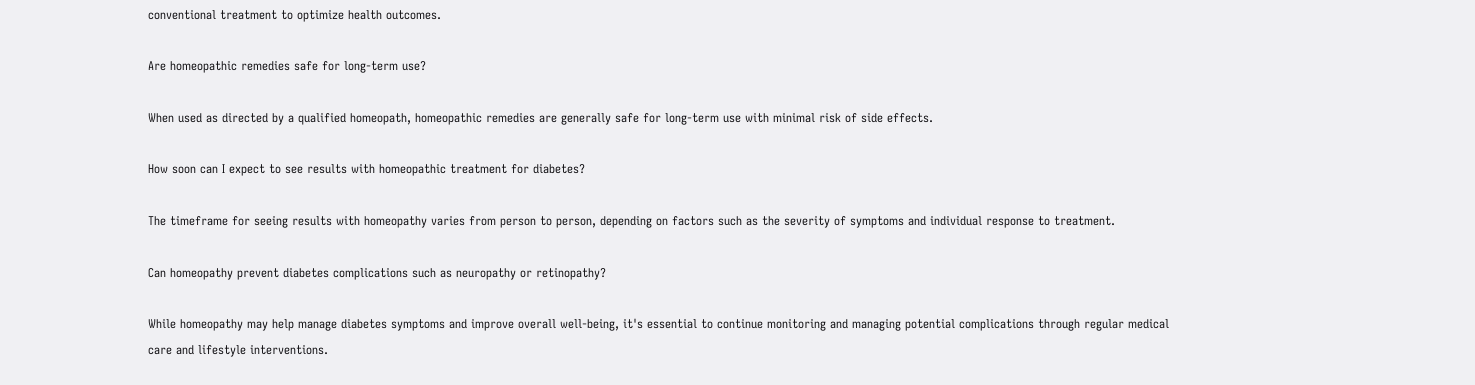conventional treatment to optimize health outcomes.

Are homeopathic remedies safe for long-term use?

When used as directed by a qualified homeopath, homeopathic remedies are generally safe for long-term use with minimal risk of side effects.

How soon can I expect to see results with homeopathic treatment for diabetes?

The timeframe for seeing results with homeopathy varies from person to person, depending on factors such as the severity of symptoms and individual response to treatment.

Can homeopathy prevent diabetes complications such as neuropathy or retinopathy?

While homeopathy may help manage diabetes symptoms and improve overall well-being, it's essential to continue monitoring and managing potential complications through regular medical care and lifestyle interventions.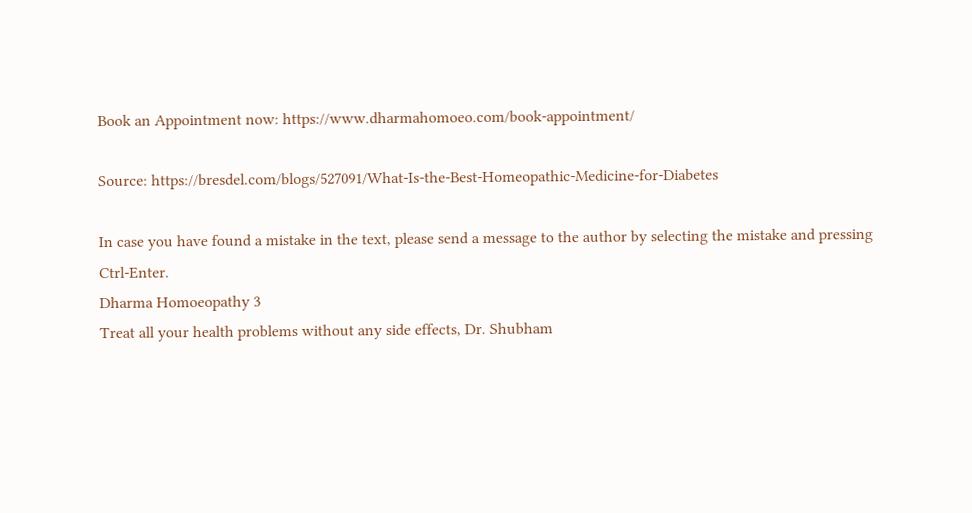Book an Appointment now: https://www.dharmahomoeo.com/book-appointment/

Source: https://bresdel.com/blogs/527091/What-Is-the-Best-Homeopathic-Medicine-for-Diabetes

In case you have found a mistake in the text, please send a message to the author by selecting the mistake and pressing Ctrl-Enter.
Dharma Homoeopathy 3
Treat all your health problems without any side effects, Dr. Shubham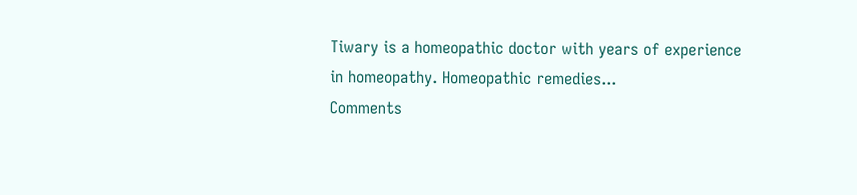Tiwary is a homeopathic doctor with years of experience in homeopathy. Homeopathic remedies...
Comments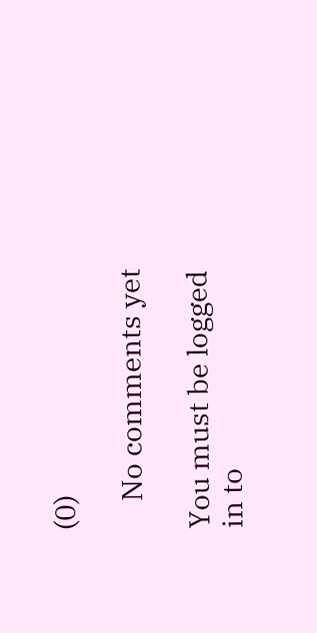(0)

    No comments yet

You must be logged in to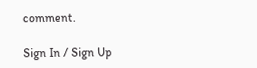comment.

Sign In / Sign Up